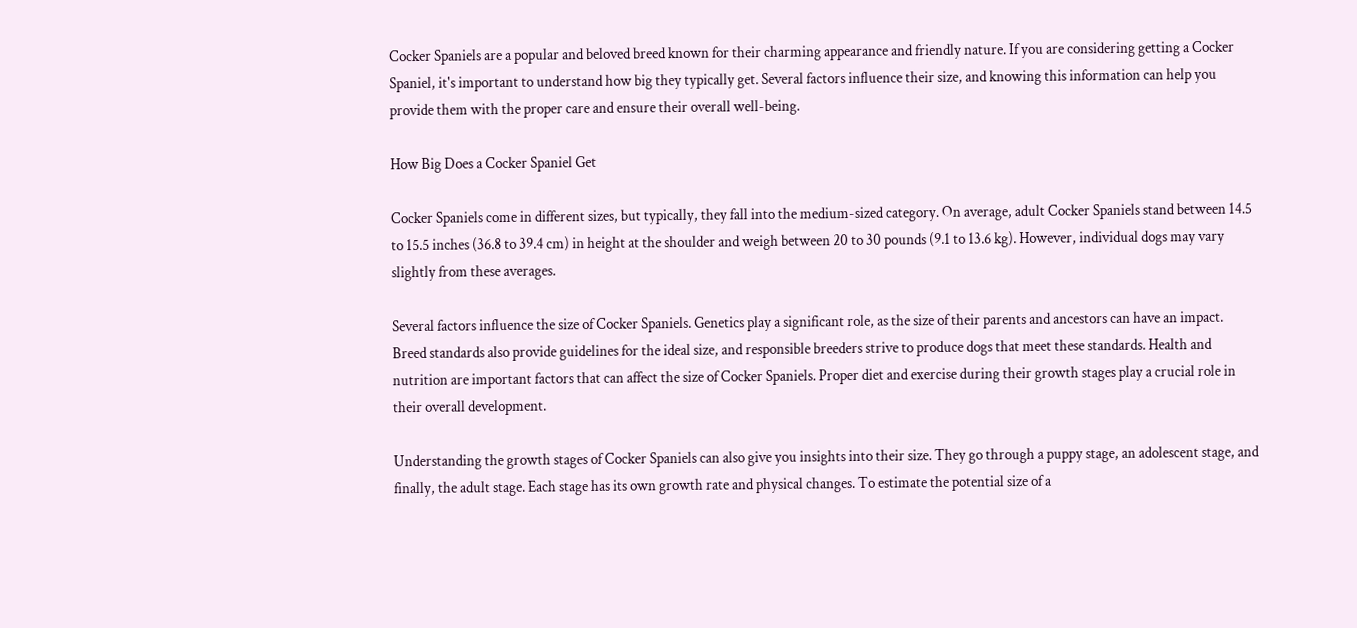Cocker Spaniels are a popular and beloved breed known for their charming appearance and friendly nature. If you are considering getting a Cocker Spaniel, it's important to understand how big they typically get. Several factors influence their size, and knowing this information can help you provide them with the proper care and ensure their overall well-being.

How Big Does a Cocker Spaniel Get

Cocker Spaniels come in different sizes, but typically, they fall into the medium-sized category. On average, adult Cocker Spaniels stand between 14.5 to 15.5 inches (36.8 to 39.4 cm) in height at the shoulder and weigh between 20 to 30 pounds (9.1 to 13.6 kg). However, individual dogs may vary slightly from these averages.

Several factors influence the size of Cocker Spaniels. Genetics play a significant role, as the size of their parents and ancestors can have an impact. Breed standards also provide guidelines for the ideal size, and responsible breeders strive to produce dogs that meet these standards. Health and nutrition are important factors that can affect the size of Cocker Spaniels. Proper diet and exercise during their growth stages play a crucial role in their overall development.

Understanding the growth stages of Cocker Spaniels can also give you insights into their size. They go through a puppy stage, an adolescent stage, and finally, the adult stage. Each stage has its own growth rate and physical changes. To estimate the potential size of a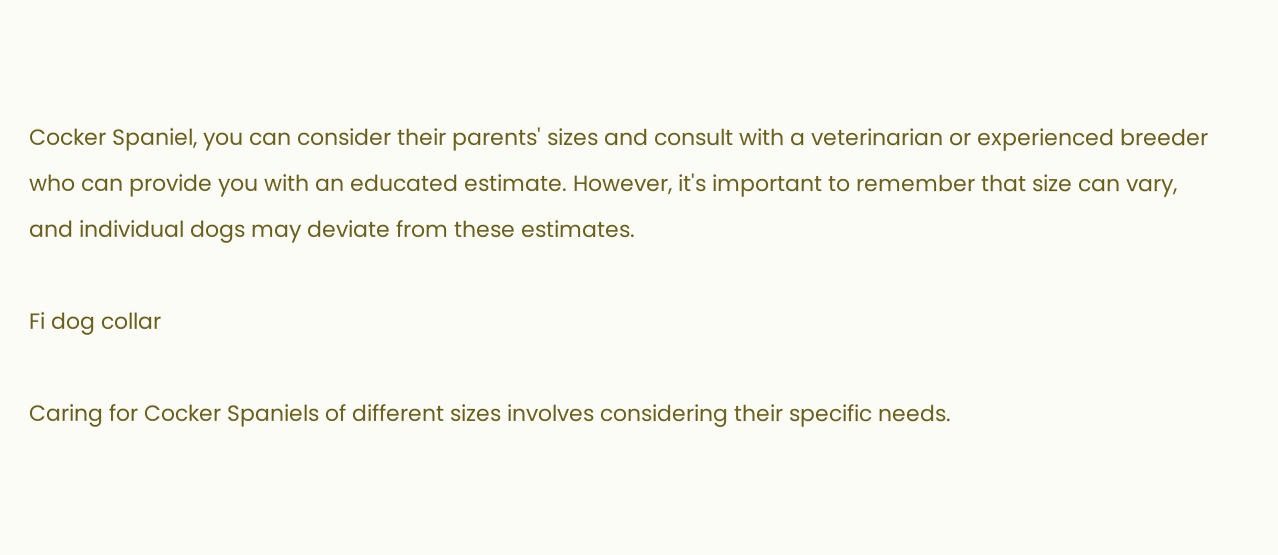Cocker Spaniel, you can consider their parents' sizes and consult with a veterinarian or experienced breeder who can provide you with an educated estimate. However, it's important to remember that size can vary, and individual dogs may deviate from these estimates.

Fi dog collar

Caring for Cocker Spaniels of different sizes involves considering their specific needs.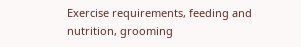Exercise requirements, feeding and nutrition, grooming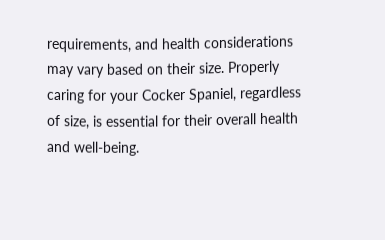requirements, and health considerations may vary based on their size. Properly caring for your Cocker Spaniel, regardless of size, is essential for their overall health and well-being.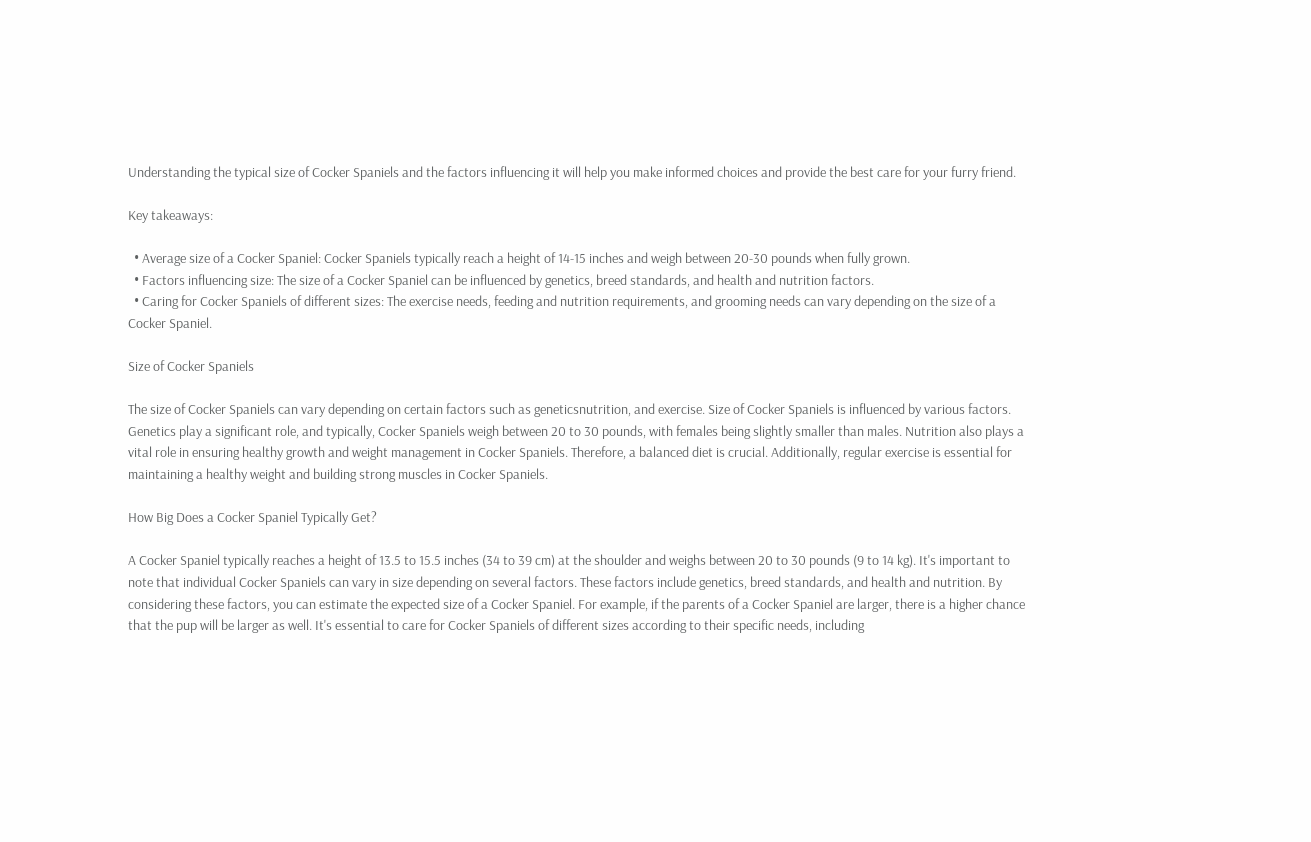Understanding the typical size of Cocker Spaniels and the factors influencing it will help you make informed choices and provide the best care for your furry friend.

Key takeaways:

  • Average size of a Cocker Spaniel: Cocker Spaniels typically reach a height of 14-15 inches and weigh between 20-30 pounds when fully grown.
  • Factors influencing size: The size of a Cocker Spaniel can be influenced by genetics, breed standards, and health and nutrition factors.
  • Caring for Cocker Spaniels of different sizes: The exercise needs, feeding and nutrition requirements, and grooming needs can vary depending on the size of a Cocker Spaniel.

Size of Cocker Spaniels

The size of Cocker Spaniels can vary depending on certain factors such as geneticsnutrition, and exercise. Size of Cocker Spaniels is influenced by various factors. Genetics play a significant role, and typically, Cocker Spaniels weigh between 20 to 30 pounds, with females being slightly smaller than males. Nutrition also plays a vital role in ensuring healthy growth and weight management in Cocker Spaniels. Therefore, a balanced diet is crucial. Additionally, regular exercise is essential for maintaining a healthy weight and building strong muscles in Cocker Spaniels.

How Big Does a Cocker Spaniel Typically Get?

A Cocker Spaniel typically reaches a height of 13.5 to 15.5 inches (34 to 39 cm) at the shoulder and weighs between 20 to 30 pounds (9 to 14 kg). It's important to note that individual Cocker Spaniels can vary in size depending on several factors. These factors include genetics, breed standards, and health and nutrition. By considering these factors, you can estimate the expected size of a Cocker Spaniel. For example, if the parents of a Cocker Spaniel are larger, there is a higher chance that the pup will be larger as well. It's essential to care for Cocker Spaniels of different sizes according to their specific needs, including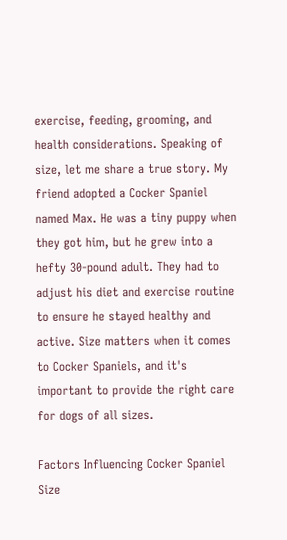exercise, feeding, grooming, and health considerations. Speaking of size, let me share a true story. My friend adopted a Cocker Spaniel named Max. He was a tiny puppy when they got him, but he grew into a hefty 30-pound adult. They had to adjust his diet and exercise routine to ensure he stayed healthy and active. Size matters when it comes to Cocker Spaniels, and it's important to provide the right care for dogs of all sizes.

Factors Influencing Cocker Spaniel Size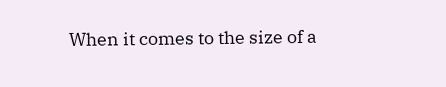When it comes to the size of a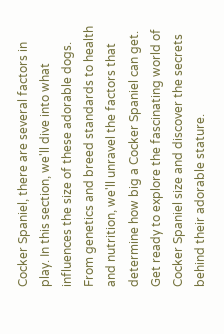Cocker Spaniel, there are several factors in play. In this section, we'll dive into what influences the size of these adorable dogs. From genetics and breed standards to health and nutrition, we'll unravel the factors that determine how big a Cocker Spaniel can get. Get ready to explore the fascinating world of Cocker Spaniel size and discover the secrets behind their adorable stature.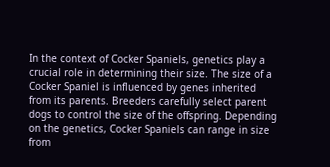In the context of Cocker Spaniels, genetics play a crucial role in determining their size. The size of a Cocker Spaniel is influenced by genes inherited from its parents. Breeders carefully select parent dogs to control the size of the offspring. Depending on the genetics, Cocker Spaniels can range in size from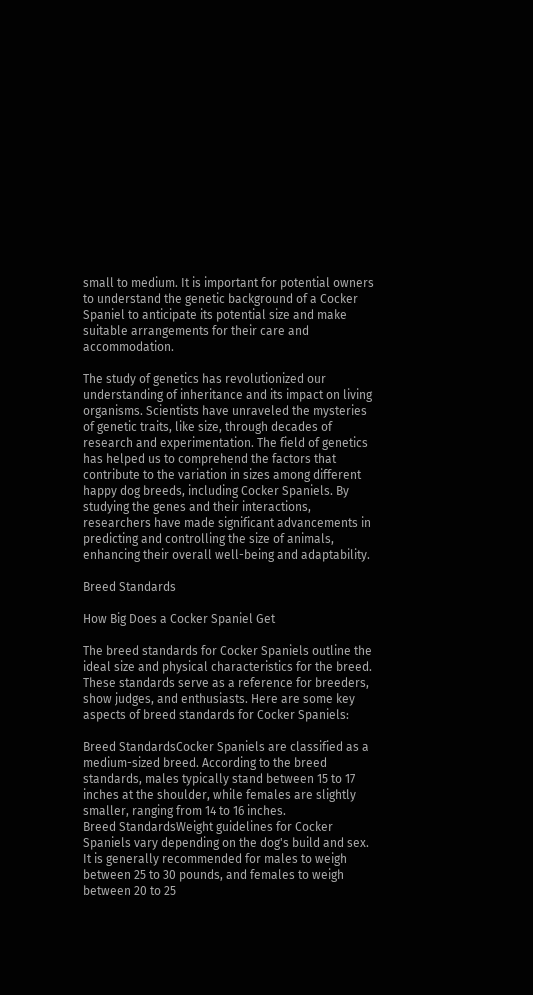small to medium. It is important for potential owners to understand the genetic background of a Cocker Spaniel to anticipate its potential size and make suitable arrangements for their care and accommodation.

The study of genetics has revolutionized our understanding of inheritance and its impact on living organisms. Scientists have unraveled the mysteries of genetic traits, like size, through decades of research and experimentation. The field of genetics has helped us to comprehend the factors that contribute to the variation in sizes among different happy dog breeds, including Cocker Spaniels. By studying the genes and their interactions, researchers have made significant advancements in predicting and controlling the size of animals, enhancing their overall well-being and adaptability.

Breed Standards

How Big Does a Cocker Spaniel Get

The breed standards for Cocker Spaniels outline the ideal size and physical characteristics for the breed. These standards serve as a reference for breeders, show judges, and enthusiasts. Here are some key aspects of breed standards for Cocker Spaniels:

Breed StandardsCocker Spaniels are classified as a medium-sized breed. According to the breed standards, males typically stand between 15 to 17 inches at the shoulder, while females are slightly smaller, ranging from 14 to 16 inches.
Breed StandardsWeight guidelines for Cocker Spaniels vary depending on the dog's build and sex. It is generally recommended for males to weigh between 25 to 30 pounds, and females to weigh between 20 to 25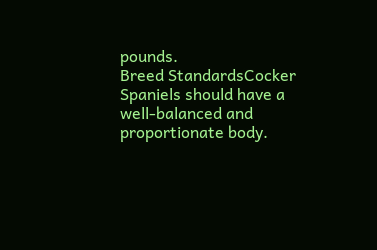pounds.
Breed StandardsCocker Spaniels should have a well-balanced and proportionate body.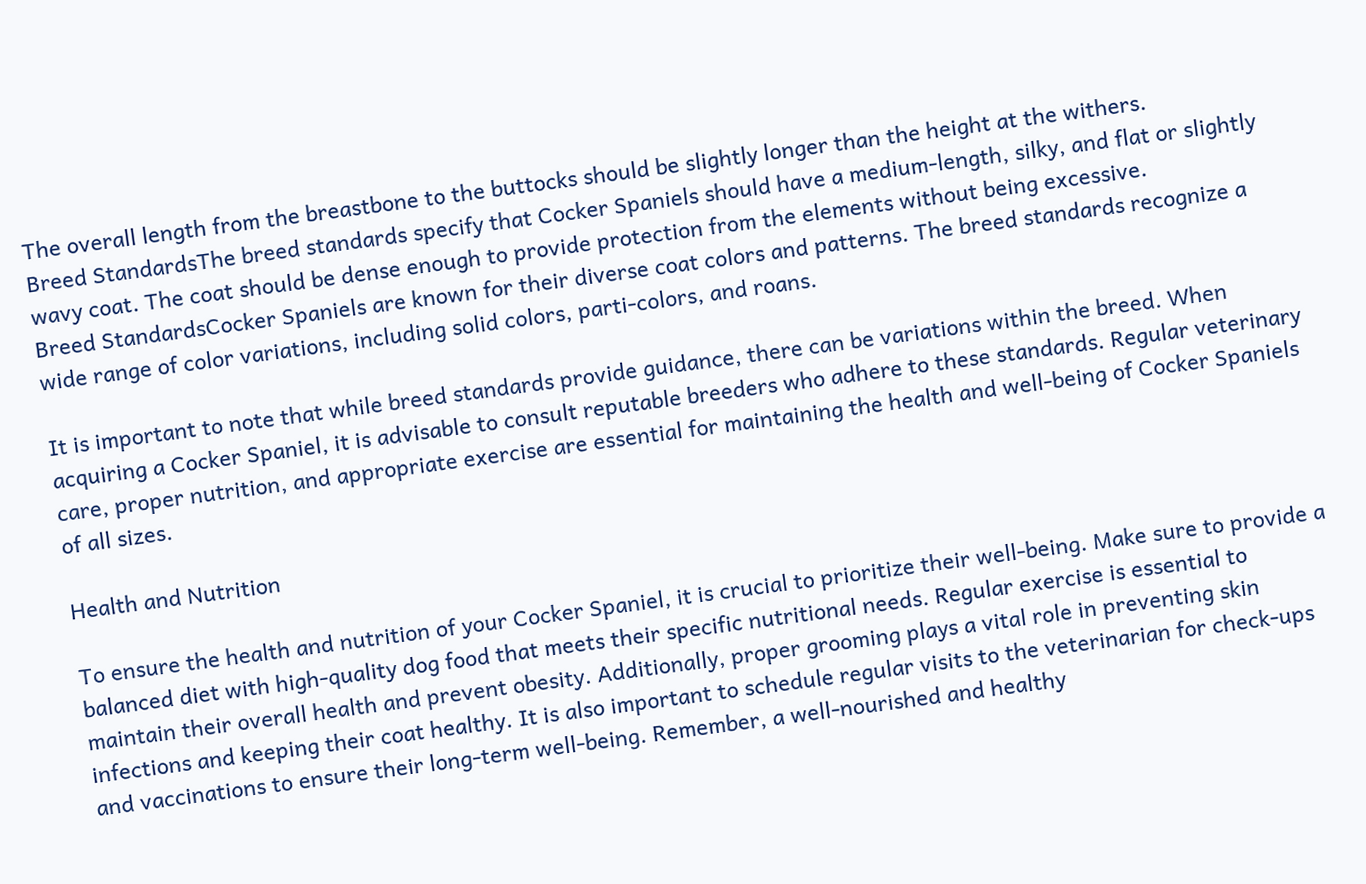The overall length from the breastbone to the buttocks should be slightly longer than the height at the withers.
Breed StandardsThe breed standards specify that Cocker Spaniels should have a medium-length, silky, and flat or slightly wavy coat. The coat should be dense enough to provide protection from the elements without being excessive.
Breed StandardsCocker Spaniels are known for their diverse coat colors and patterns. The breed standards recognize a wide range of color variations, including solid colors, parti-colors, and roans.

It is important to note that while breed standards provide guidance, there can be variations within the breed. When acquiring a Cocker Spaniel, it is advisable to consult reputable breeders who adhere to these standards. Regular veterinary care, proper nutrition, and appropriate exercise are essential for maintaining the health and well-being of Cocker Spaniels of all sizes.

Health and Nutrition

To ensure the health and nutrition of your Cocker Spaniel, it is crucial to prioritize their well-being. Make sure to provide a balanced diet with high-quality dog food that meets their specific nutritional needs. Regular exercise is essential to maintain their overall health and prevent obesity. Additionally, proper grooming plays a vital role in preventing skin infections and keeping their coat healthy. It is also important to schedule regular visits to the veterinarian for check-ups and vaccinations to ensure their long-term well-being. Remember, a well-nourished and healthy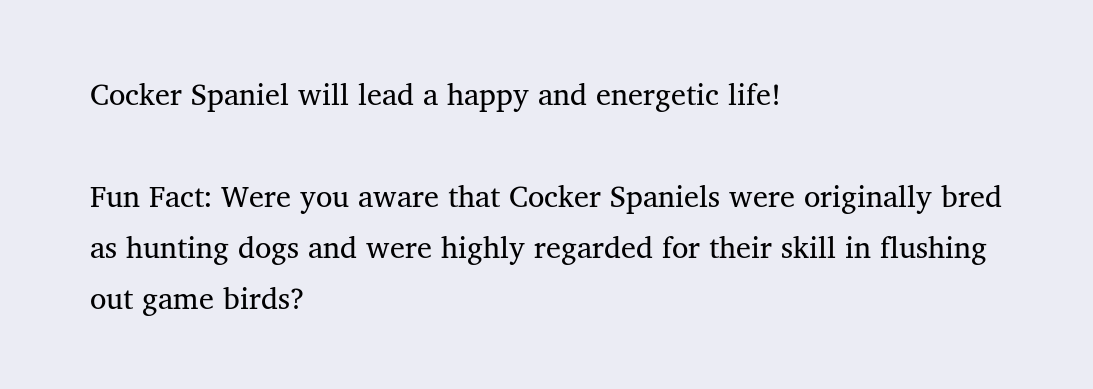Cocker Spaniel will lead a happy and energetic life!

Fun Fact: Were you aware that Cocker Spaniels were originally bred as hunting dogs and were highly regarded for their skill in flushing out game birds?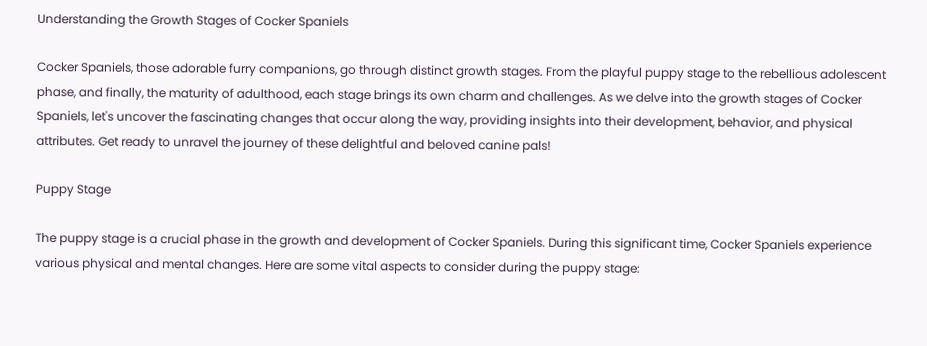Understanding the Growth Stages of Cocker Spaniels

Cocker Spaniels, those adorable furry companions, go through distinct growth stages. From the playful puppy stage to the rebellious adolescent phase, and finally, the maturity of adulthood, each stage brings its own charm and challenges. As we delve into the growth stages of Cocker Spaniels, let's uncover the fascinating changes that occur along the way, providing insights into their development, behavior, and physical attributes. Get ready to unravel the journey of these delightful and beloved canine pals!

Puppy Stage

The puppy stage is a crucial phase in the growth and development of Cocker Spaniels. During this significant time, Cocker Spaniels experience various physical and mental changes. Here are some vital aspects to consider during the puppy stage: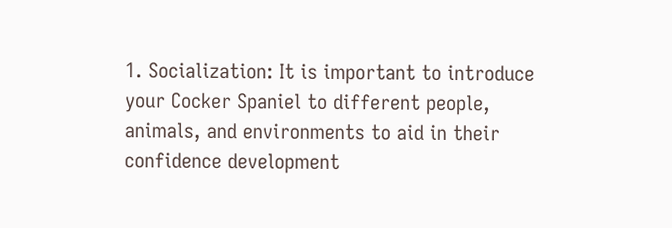1. Socialization: It is important to introduce your Cocker Spaniel to different people, animals, and environments to aid in their confidence development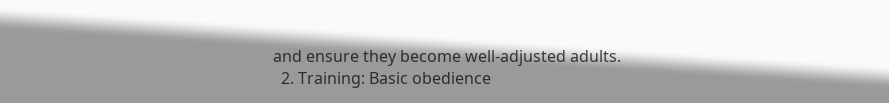and ensure they become well-adjusted adults.
  2. Training: Basic obedience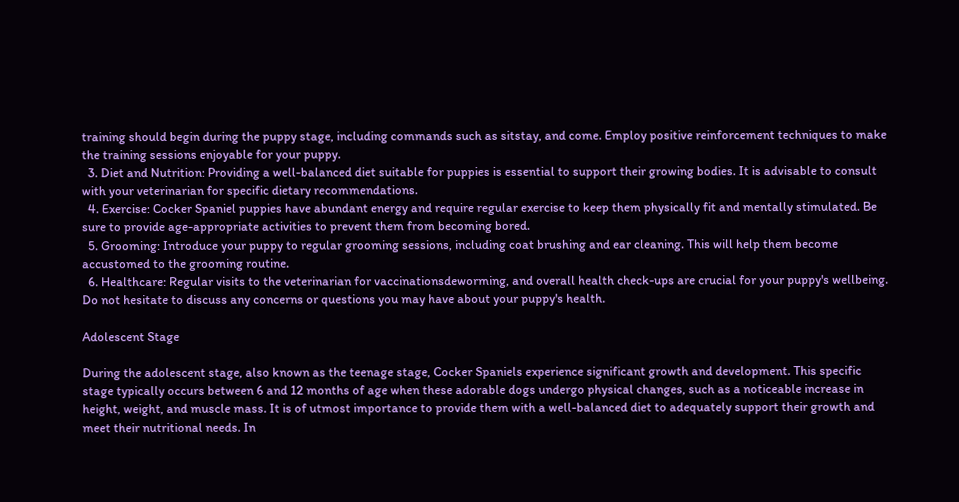training should begin during the puppy stage, including commands such as sitstay, and come. Employ positive reinforcement techniques to make the training sessions enjoyable for your puppy.
  3. Diet and Nutrition: Providing a well-balanced diet suitable for puppies is essential to support their growing bodies. It is advisable to consult with your veterinarian for specific dietary recommendations.
  4. Exercise: Cocker Spaniel puppies have abundant energy and require regular exercise to keep them physically fit and mentally stimulated. Be sure to provide age-appropriate activities to prevent them from becoming bored.
  5. Grooming: Introduce your puppy to regular grooming sessions, including coat brushing and ear cleaning. This will help them become accustomed to the grooming routine.
  6. Healthcare: Regular visits to the veterinarian for vaccinationsdeworming, and overall health check-ups are crucial for your puppy's wellbeing. Do not hesitate to discuss any concerns or questions you may have about your puppy's health.

Adolescent Stage

During the adolescent stage, also known as the teenage stage, Cocker Spaniels experience significant growth and development. This specific stage typically occurs between 6 and 12 months of age when these adorable dogs undergo physical changes, such as a noticeable increase in height, weight, and muscle mass. It is of utmost importance to provide them with a well-balanced diet to adequately support their growth and meet their nutritional needs. In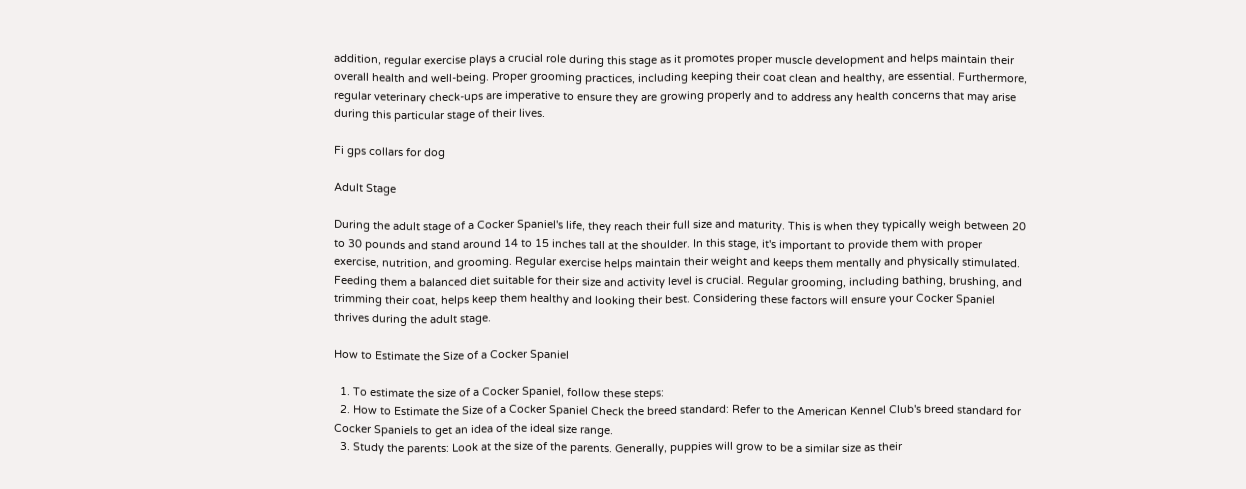addition, regular exercise plays a crucial role during this stage as it promotes proper muscle development and helps maintain their overall health and well-being. Proper grooming practices, including keeping their coat clean and healthy, are essential. Furthermore, regular veterinary check-ups are imperative to ensure they are growing properly and to address any health concerns that may arise during this particular stage of their lives.

Fi gps collars for dog

Adult Stage

During the adult stage of a Cocker Spaniel's life, they reach their full size and maturity. This is when they typically weigh between 20 to 30 pounds and stand around 14 to 15 inches tall at the shoulder. In this stage, it's important to provide them with proper exercise, nutrition, and grooming. Regular exercise helps maintain their weight and keeps them mentally and physically stimulated. Feeding them a balanced diet suitable for their size and activity level is crucial. Regular grooming, including bathing, brushing, and trimming their coat, helps keep them healthy and looking their best. Considering these factors will ensure your Cocker Spaniel thrives during the adult stage.

How to Estimate the Size of a Cocker Spaniel

  1. To estimate the size of a Cocker Spaniel, follow these steps:
  2. How to Estimate the Size of a Cocker Spaniel Check the breed standard: Refer to the American Kennel Club's breed standard for Cocker Spaniels to get an idea of the ideal size range.
  3. Study the parents: Look at the size of the parents. Generally, puppies will grow to be a similar size as their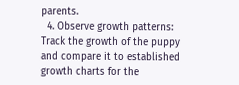parents.
  4. Observe growth patterns: Track the growth of the puppy and compare it to established growth charts for the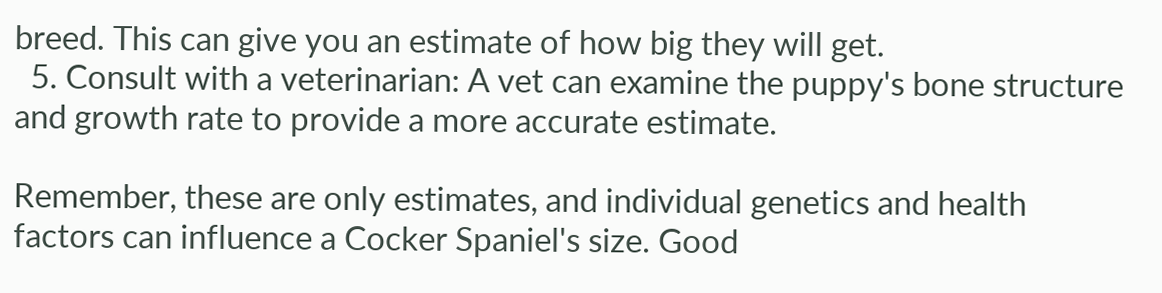breed. This can give you an estimate of how big they will get.
  5. Consult with a veterinarian: A vet can examine the puppy's bone structure and growth rate to provide a more accurate estimate.

Remember, these are only estimates, and individual genetics and health factors can influence a Cocker Spaniel's size. Good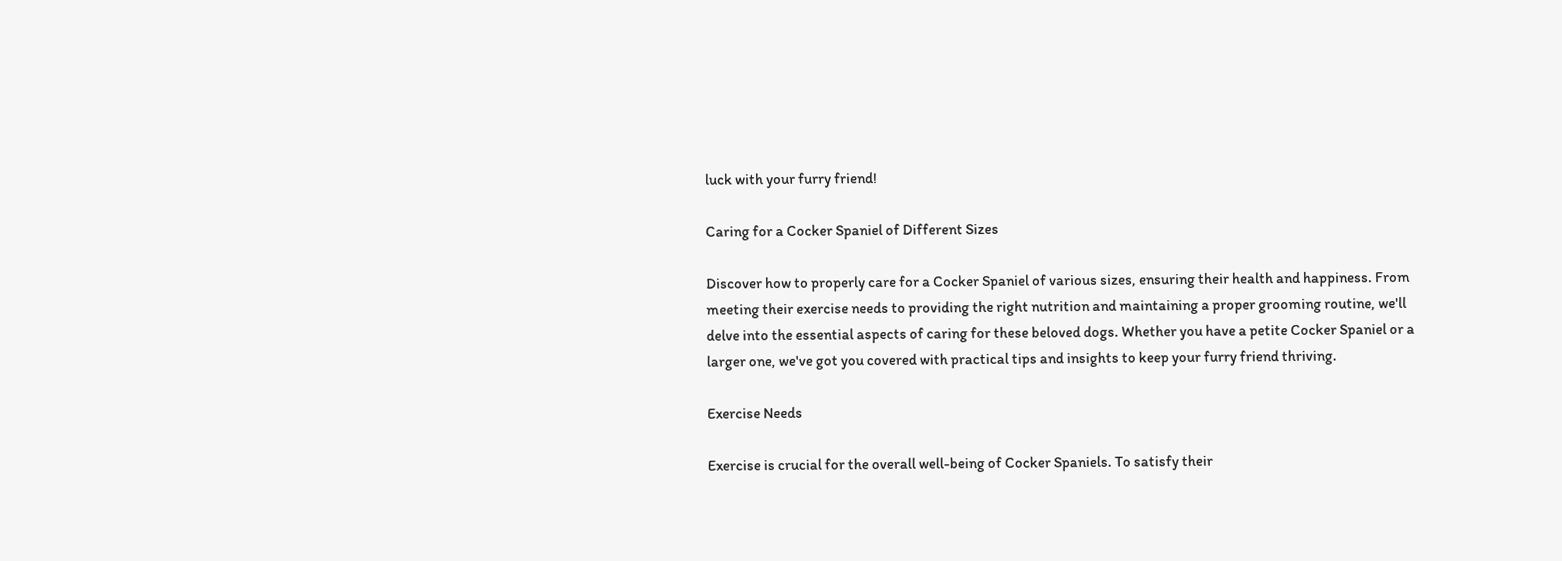luck with your furry friend!

Caring for a Cocker Spaniel of Different Sizes

Discover how to properly care for a Cocker Spaniel of various sizes, ensuring their health and happiness. From meeting their exercise needs to providing the right nutrition and maintaining a proper grooming routine, we'll delve into the essential aspects of caring for these beloved dogs. Whether you have a petite Cocker Spaniel or a larger one, we've got you covered with practical tips and insights to keep your furry friend thriving.

Exercise Needs

Exercise is crucial for the overall well-being of Cocker Spaniels. To satisfy their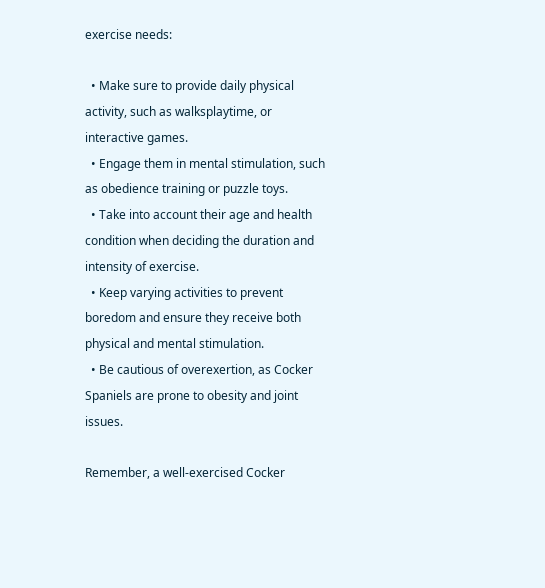exercise needs:

  • Make sure to provide daily physical activity, such as walksplaytime, or interactive games.
  • Engage them in mental stimulation, such as obedience training or puzzle toys.
  • Take into account their age and health condition when deciding the duration and intensity of exercise.
  • Keep varying activities to prevent boredom and ensure they receive both physical and mental stimulation.
  • Be cautious of overexertion, as Cocker Spaniels are prone to obesity and joint issues.

Remember, a well-exercised Cocker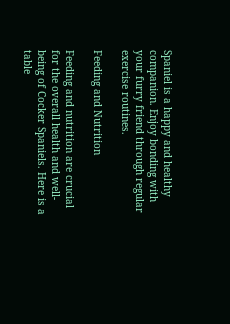Spaniel is a happy and healthy companion. Enjoy bonding with your furry friend through regular exercise routines.

Feeding and Nutrition

Feeding and nutrition are crucial for the overall health and well-being of Cocker Spaniels. Here is a table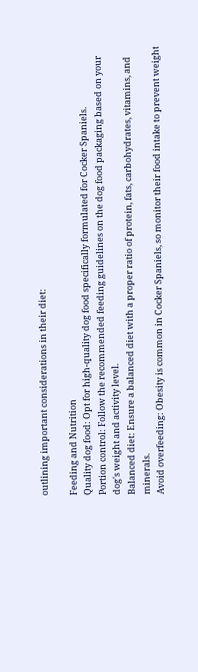outlining important considerations in their diet:

Feeding and Nutrition
Quality dog food: Opt for high-quality dog food specifically formulated for Cocker Spaniels.
Portion control: Follow the recommended feeding guidelines on the dog food packaging based on your dog's weight and activity level.
Balanced diet: Ensure a balanced diet with a proper ratio of protein, fats, carbohydrates, vitamins, and minerals.
Avoid overfeeding: Obesity is common in Cocker Spaniels, so monitor their food intake to prevent weight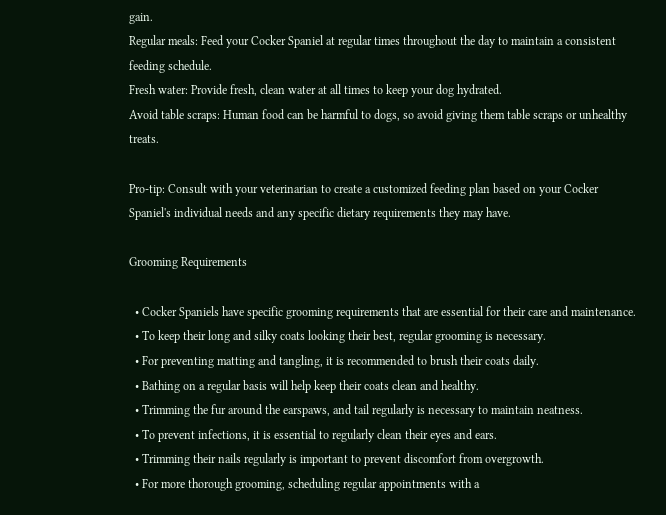gain.
Regular meals: Feed your Cocker Spaniel at regular times throughout the day to maintain a consistent feeding schedule.
Fresh water: Provide fresh, clean water at all times to keep your dog hydrated.
Avoid table scraps: Human food can be harmful to dogs, so avoid giving them table scraps or unhealthy treats.

Pro-tip: Consult with your veterinarian to create a customized feeding plan based on your Cocker Spaniel's individual needs and any specific dietary requirements they may have.

Grooming Requirements

  • Cocker Spaniels have specific grooming requirements that are essential for their care and maintenance.
  • To keep their long and silky coats looking their best, regular grooming is necessary.
  • For preventing matting and tangling, it is recommended to brush their coats daily.
  • Bathing on a regular basis will help keep their coats clean and healthy.
  • Trimming the fur around the earspaws, and tail regularly is necessary to maintain neatness.
  • To prevent infections, it is essential to regularly clean their eyes and ears.
  • Trimming their nails regularly is important to prevent discomfort from overgrowth.
  • For more thorough grooming, scheduling regular appointments with a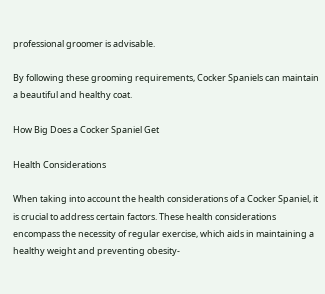professional groomer is advisable.

By following these grooming requirements, Cocker Spaniels can maintain a beautiful and healthy coat.

How Big Does a Cocker Spaniel Get

Health Considerations

When taking into account the health considerations of a Cocker Spaniel, it is crucial to address certain factors. These health considerations encompass the necessity of regular exercise, which aids in maintaining a healthy weight and preventing obesity-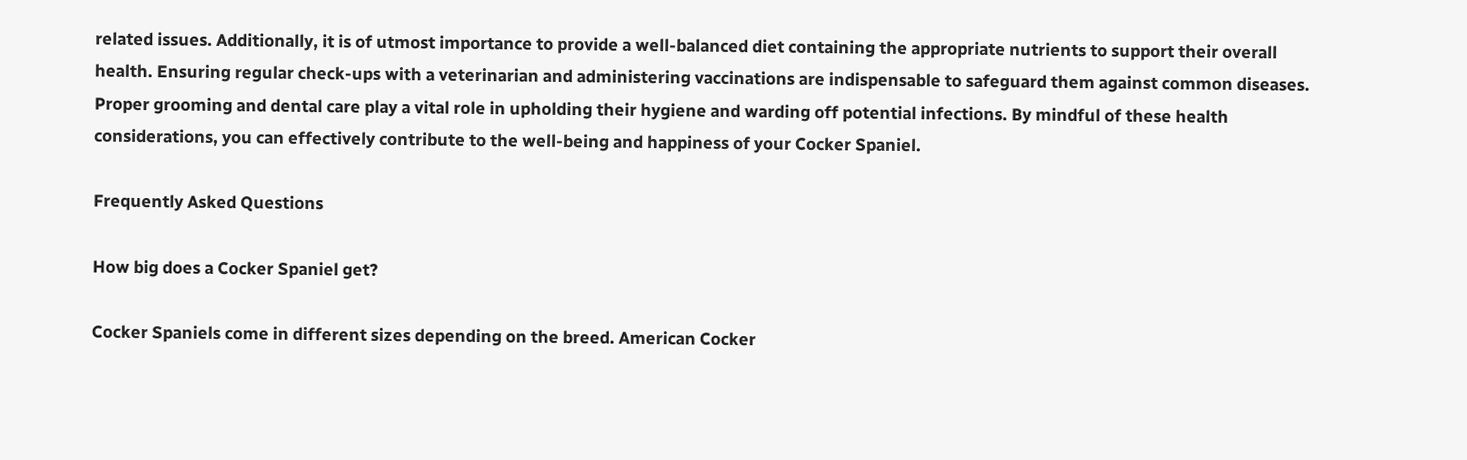related issues. Additionally, it is of utmost importance to provide a well-balanced diet containing the appropriate nutrients to support their overall health. Ensuring regular check-ups with a veterinarian and administering vaccinations are indispensable to safeguard them against common diseases. Proper grooming and dental care play a vital role in upholding their hygiene and warding off potential infections. By mindful of these health considerations, you can effectively contribute to the well-being and happiness of your Cocker Spaniel.

Frequently Asked Questions

How big does a Cocker Spaniel get?

Cocker Spaniels come in different sizes depending on the breed. American Cocker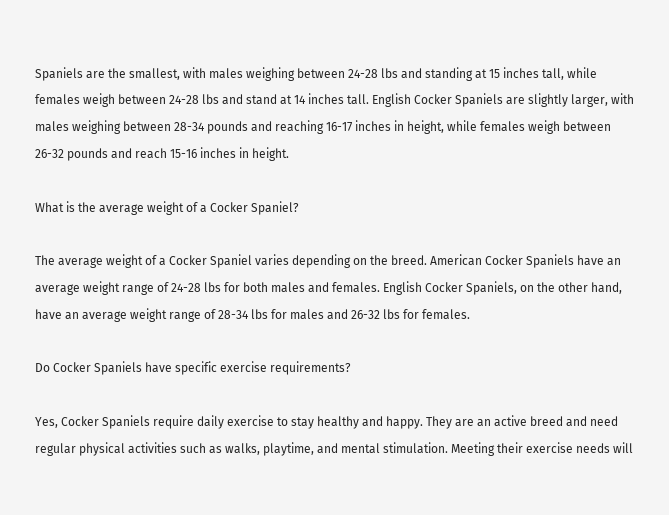Spaniels are the smallest, with males weighing between 24-28 lbs and standing at 15 inches tall, while females weigh between 24-28 lbs and stand at 14 inches tall. English Cocker Spaniels are slightly larger, with males weighing between 28-34 pounds and reaching 16-17 inches in height, while females weigh between 26-32 pounds and reach 15-16 inches in height.

What is the average weight of a Cocker Spaniel?

The average weight of a Cocker Spaniel varies depending on the breed. American Cocker Spaniels have an average weight range of 24-28 lbs for both males and females. English Cocker Spaniels, on the other hand, have an average weight range of 28-34 lbs for males and 26-32 lbs for females.

Do Cocker Spaniels have specific exercise requirements?

Yes, Cocker Spaniels require daily exercise to stay healthy and happy. They are an active breed and need regular physical activities such as walks, playtime, and mental stimulation. Meeting their exercise needs will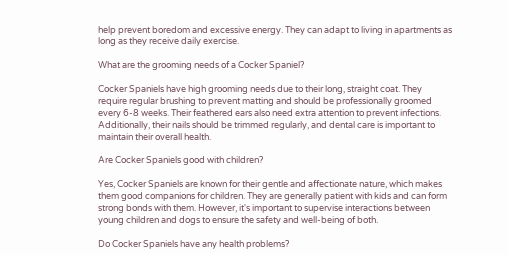help prevent boredom and excessive energy. They can adapt to living in apartments as long as they receive daily exercise.

What are the grooming needs of a Cocker Spaniel?

Cocker Spaniels have high grooming needs due to their long, straight coat. They require regular brushing to prevent matting and should be professionally groomed every 6-8 weeks. Their feathered ears also need extra attention to prevent infections. Additionally, their nails should be trimmed regularly, and dental care is important to maintain their overall health.

Are Cocker Spaniels good with children?

Yes, Cocker Spaniels are known for their gentle and affectionate nature, which makes them good companions for children. They are generally patient with kids and can form strong bonds with them. However, it's important to supervise interactions between young children and dogs to ensure the safety and well-being of both.

Do Cocker Spaniels have any health problems?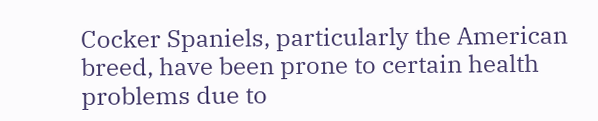Cocker Spaniels, particularly the American breed, have been prone to certain health problems due to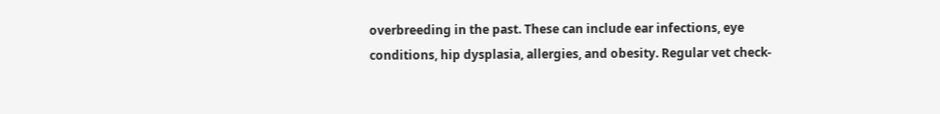overbreeding in the past. These can include ear infections, eye conditions, hip dysplasia, allergies, and obesity. Regular vet check-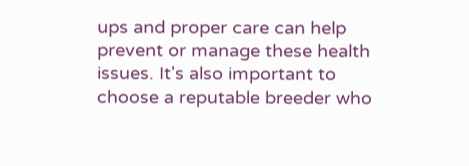ups and proper care can help prevent or manage these health issues. It's also important to choose a reputable breeder who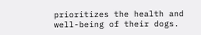prioritizes the health and well-being of their dogs.